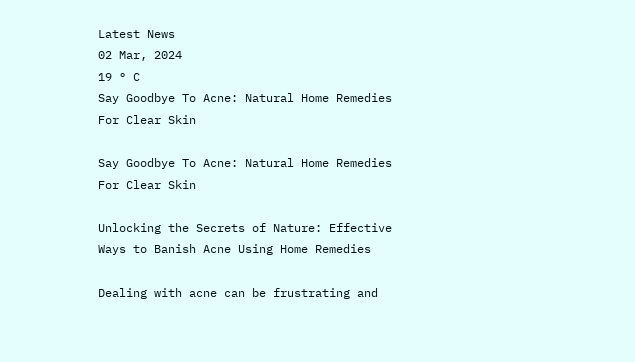Latest News
02 Mar, 2024
19 ° C
Say Goodbye To Acne: Natural Home Remedies For Clear Skin

Say Goodbye To Acne: Natural Home Remedies For Clear Skin

Unlocking the Secrets of Nature: Effective Ways to Banish Acne Using Home Remedies

Dealing with acne can be frustrating and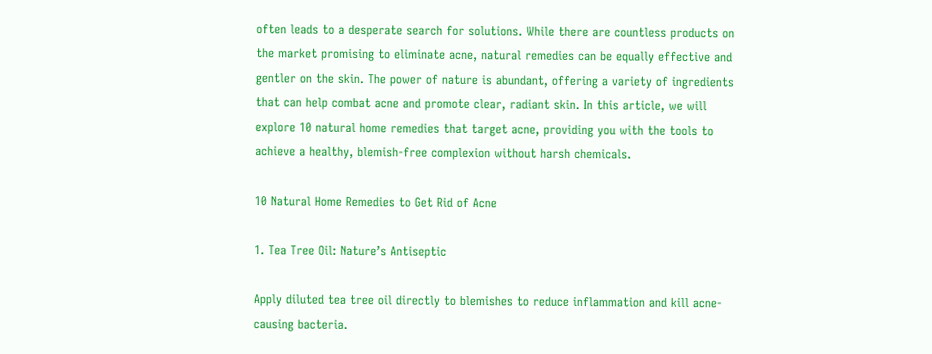often leads to a desperate search for solutions. While there are countless products on the market promising to eliminate acne, natural remedies can be equally effective and gentler on the skin. The power of nature is abundant, offering a variety of ingredients that can help combat acne and promote clear, radiant skin. In this article, we will explore 10 natural home remedies that target acne, providing you with the tools to achieve a healthy, blemish-free complexion without harsh chemicals.

10 Natural Home Remedies to Get Rid of Acne

1. Tea Tree Oil: Nature’s Antiseptic

Apply diluted tea tree oil directly to blemishes to reduce inflammation and kill acne-causing bacteria.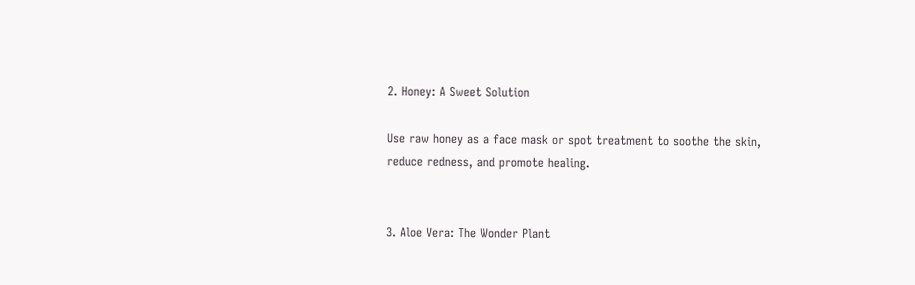2. Honey: A Sweet Solution

Use raw honey as a face mask or spot treatment to soothe the skin, reduce redness, and promote healing.


3. Aloe Vera: The Wonder Plant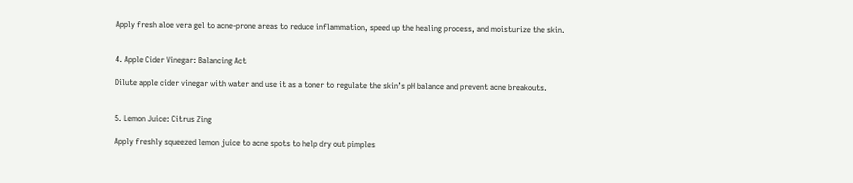Apply fresh aloe vera gel to acne-prone areas to reduce inflammation, speed up the healing process, and moisturize the skin.


4. Apple Cider Vinegar: Balancing Act

Dilute apple cider vinegar with water and use it as a toner to regulate the skin’s pH balance and prevent acne breakouts.


5. Lemon Juice: Citrus Zing

Apply freshly squeezed lemon juice to acne spots to help dry out pimples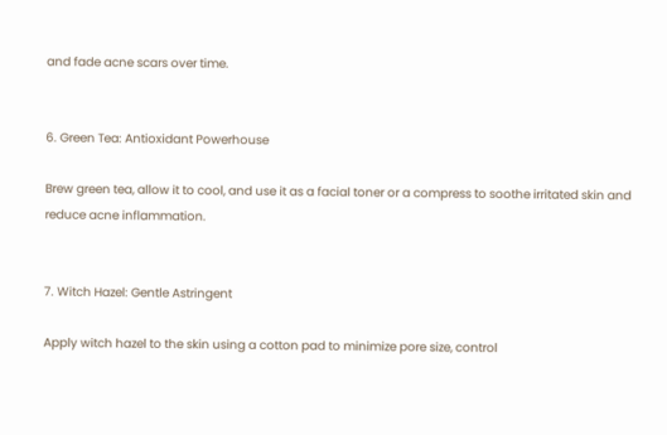and fade acne scars over time.


6. Green Tea: Antioxidant Powerhouse

Brew green tea, allow it to cool, and use it as a facial toner or a compress to soothe irritated skin and reduce acne inflammation.


7. Witch Hazel: Gentle Astringent

Apply witch hazel to the skin using a cotton pad to minimize pore size, control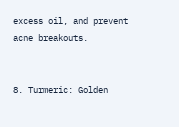excess oil, and prevent acne breakouts.


8. Turmeric: Golden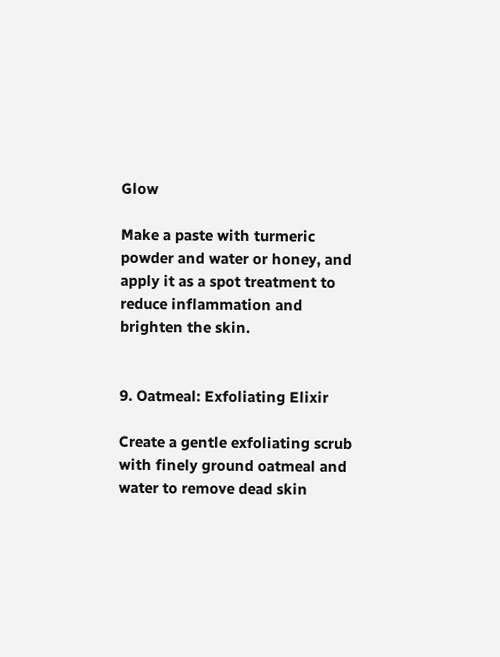Glow

Make a paste with turmeric powder and water or honey, and apply it as a spot treatment to reduce inflammation and brighten the skin.


9. Oatmeal: Exfoliating Elixir

Create a gentle exfoliating scrub with finely ground oatmeal and water to remove dead skin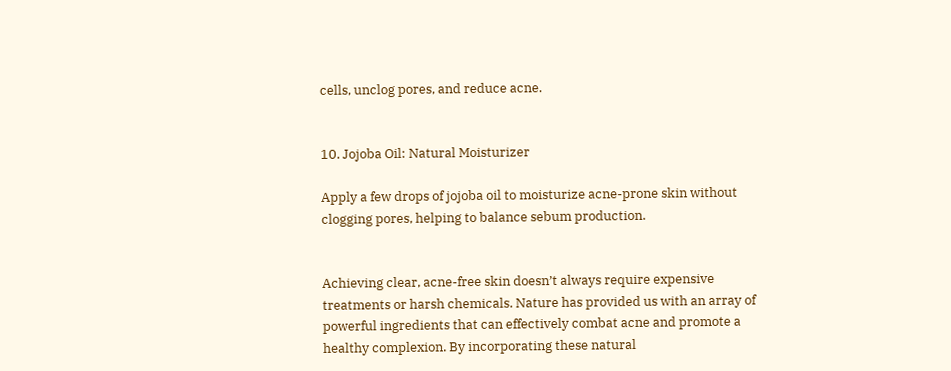cells, unclog pores, and reduce acne.


10. Jojoba Oil: Natural Moisturizer

Apply a few drops of jojoba oil to moisturize acne-prone skin without clogging pores, helping to balance sebum production.


Achieving clear, acne-free skin doesn’t always require expensive treatments or harsh chemicals. Nature has provided us with an array of powerful ingredients that can effectively combat acne and promote a healthy complexion. By incorporating these natural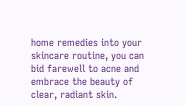home remedies into your skincare routine, you can bid farewell to acne and embrace the beauty of clear, radiant skin.